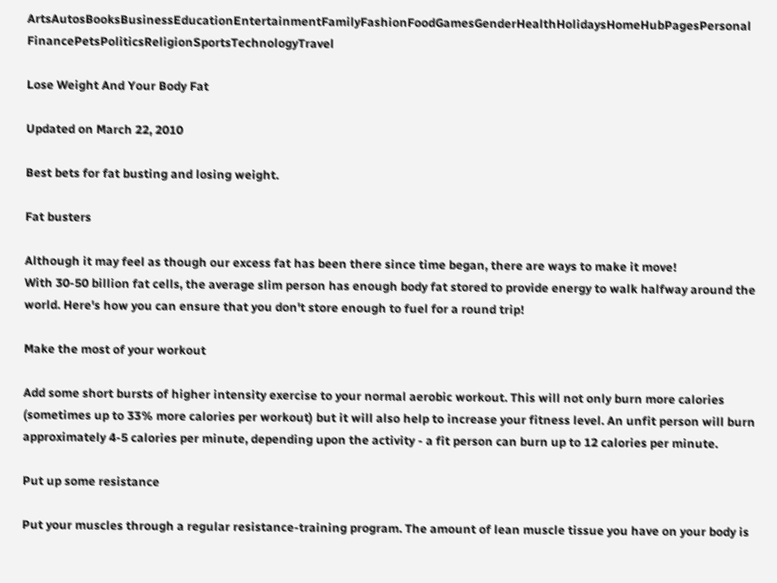ArtsAutosBooksBusinessEducationEntertainmentFamilyFashionFoodGamesGenderHealthHolidaysHomeHubPagesPersonal FinancePetsPoliticsReligionSportsTechnologyTravel

Lose Weight And Your Body Fat

Updated on March 22, 2010

Best bets for fat busting and losing weight.

Fat busters

Although it may feel as though our excess fat has been there since time began, there are ways to make it move!
With 30-50 billion fat cells, the average slim person has enough body fat stored to provide energy to walk halfway around the world. Here's how you can ensure that you don't store enough to fuel for a round trip!

Make the most of your workout

Add some short bursts of higher intensity exercise to your normal aerobic workout. This will not only burn more calories (sometimes up to 33% more calories per workout) but it will also help to increase your fitness level. An unfit person will burn approximately 4-5 calories per minute, depending upon the activity - a fit person can burn up to 12 calories per minute.

Put up some resistance

Put your muscles through a regular resistance-training program. The amount of lean muscle tissue you have on your body is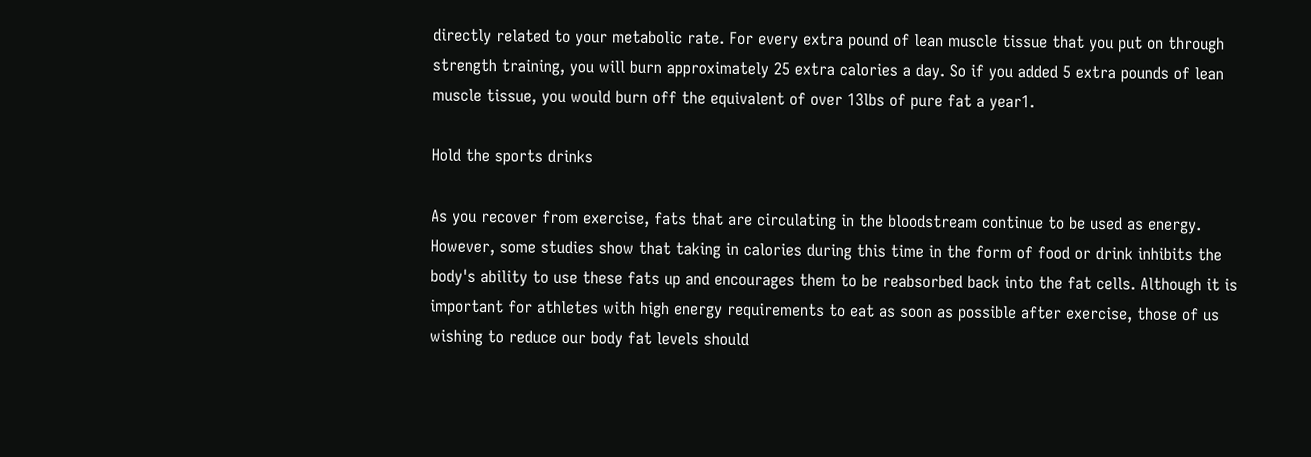directly related to your metabolic rate. For every extra pound of lean muscle tissue that you put on through strength training, you will burn approximately 25 extra calories a day. So if you added 5 extra pounds of lean muscle tissue, you would burn off the equivalent of over 13lbs of pure fat a year1.

Hold the sports drinks

As you recover from exercise, fats that are circulating in the bloodstream continue to be used as energy. However, some studies show that taking in calories during this time in the form of food or drink inhibits the body's ability to use these fats up and encourages them to be reabsorbed back into the fat cells. Although it is important for athletes with high energy requirements to eat as soon as possible after exercise, those of us wishing to reduce our body fat levels should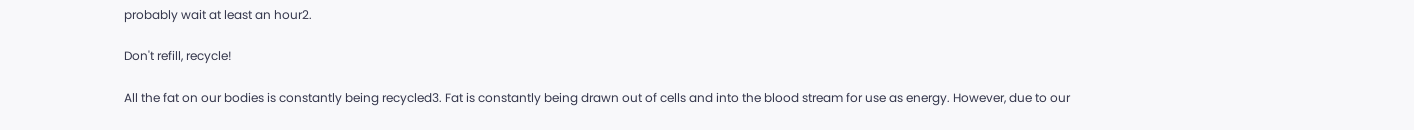probably wait at least an hour2.

Don't refill, recycle!

All the fat on our bodies is constantly being recycled3. Fat is constantly being drawn out of cells and into the blood stream for use as energy. However, due to our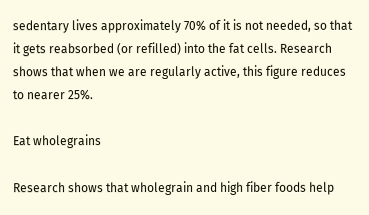sedentary lives approximately 70% of it is not needed, so that it gets reabsorbed (or refilled) into the fat cells. Research shows that when we are regularly active, this figure reduces to nearer 25%.

Eat wholegrains

Research shows that wholegrain and high fiber foods help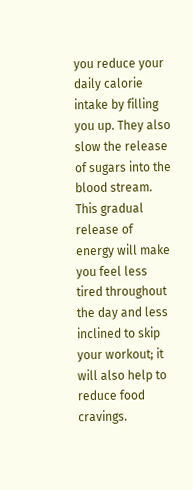you reduce your daily calorie intake by filling you up. They also slow the release of sugars into the blood stream. This gradual release of energy will make you feel less tired throughout the day and less inclined to skip your workout; it will also help to reduce food cravings.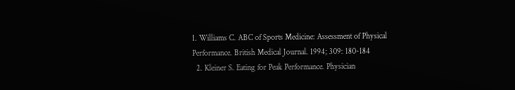1. Williams C. ABC of Sports Medicine: Assessment of Physical Performance. British Medical Journal. 1994; 309: 180-184
  2. Kleiner S. Eating for Peak Performance. Physician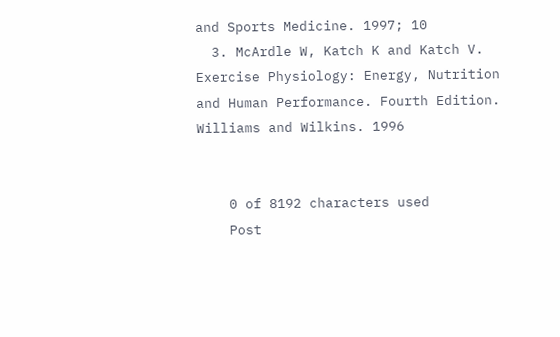and Sports Medicine. 1997; 10
  3. McArdle W, Katch K and Katch V. Exercise Physiology: Energy, Nutrition and Human Performance. Fourth Edition. Williams and Wilkins. 1996


    0 of 8192 characters used
    Post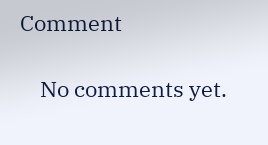Comment

    No comments yet.